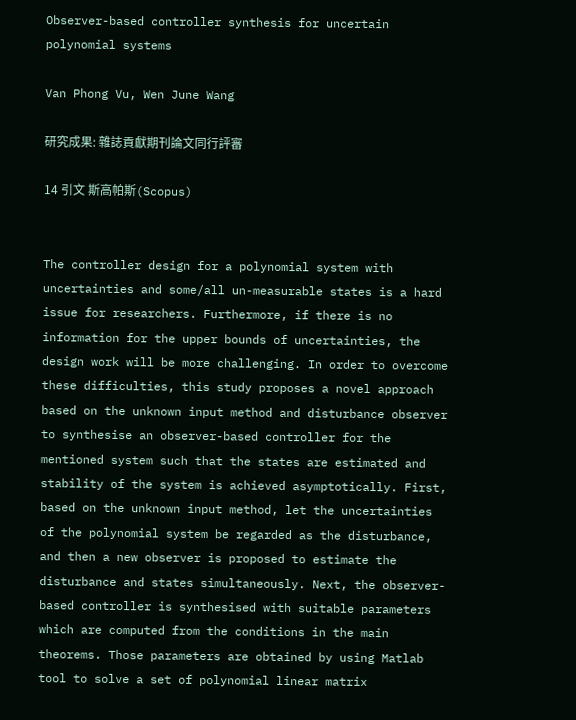Observer-based controller synthesis for uncertain polynomial systems

Van Phong Vu, Wen June Wang

研究成果: 雜誌貢獻期刊論文同行評審

14 引文 斯高帕斯(Scopus)


The controller design for a polynomial system with uncertainties and some/all un-measurable states is a hard issue for researchers. Furthermore, if there is no information for the upper bounds of uncertainties, the design work will be more challenging. In order to overcome these difficulties, this study proposes a novel approach based on the unknown input method and disturbance observer to synthesise an observer-based controller for the mentioned system such that the states are estimated and stability of the system is achieved asymptotically. First, based on the unknown input method, let the uncertainties of the polynomial system be regarded as the disturbance, and then a new observer is proposed to estimate the disturbance and states simultaneously. Next, the observer-based controller is synthesised with suitable parameters which are computed from the conditions in the main theorems. Those parameters are obtained by using Matlab tool to solve a set of polynomial linear matrix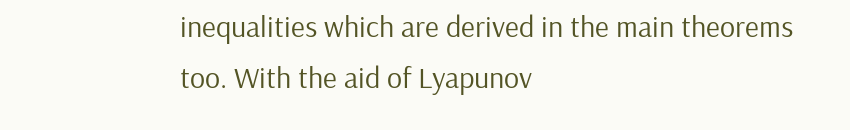inequalities which are derived in the main theorems too. With the aid of Lyapunov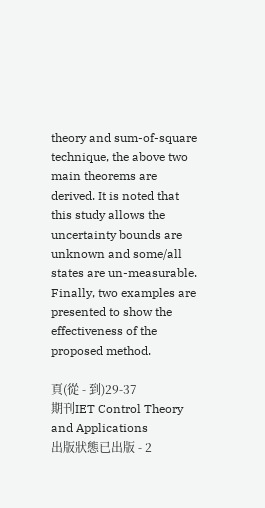theory and sum-of-square technique, the above two main theorems are derived. It is noted that this study allows the uncertainty bounds are unknown and some/all states are un-measurable. Finally, two examples are presented to show the effectiveness of the proposed method.

頁(從 - 到)29-37
期刊IET Control Theory and Applications
出版狀態已出版 - 2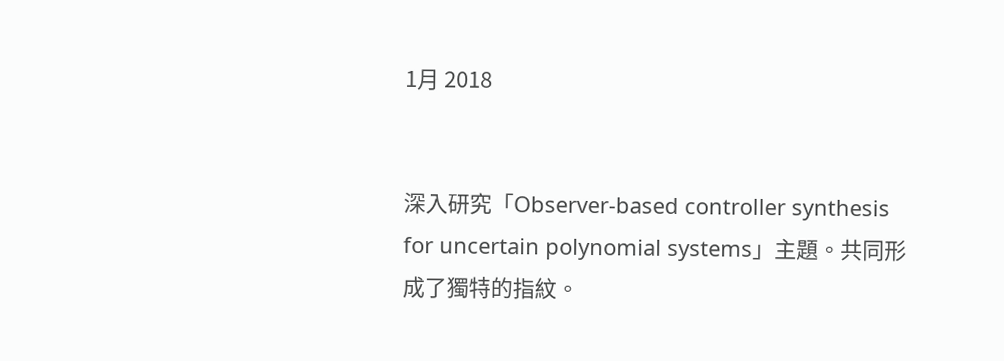1月 2018


深入研究「Observer-based controller synthesis for uncertain polynomial systems」主題。共同形成了獨特的指紋。